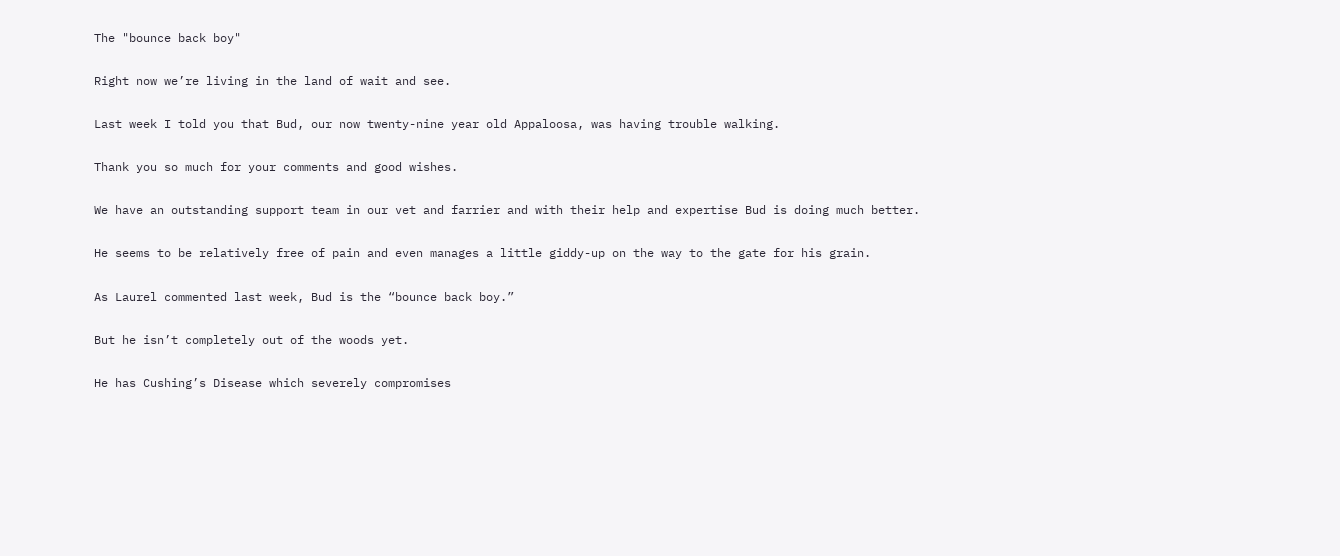The "bounce back boy"

Right now we’re living in the land of wait and see.

Last week I told you that Bud, our now twenty-nine year old Appaloosa, was having trouble walking.

Thank you so much for your comments and good wishes.

We have an outstanding support team in our vet and farrier and with their help and expertise Bud is doing much better.

He seems to be relatively free of pain and even manages a little giddy-up on the way to the gate for his grain.

As Laurel commented last week, Bud is the “bounce back boy.”

But he isn’t completely out of the woods yet.

He has Cushing’s Disease which severely compromises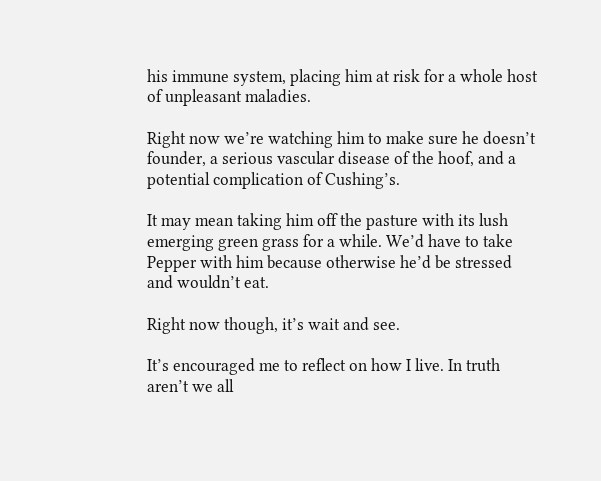his immune system, placing him at risk for a whole host of unpleasant maladies.

Right now we’re watching him to make sure he doesn’t founder, a serious vascular disease of the hoof, and a potential complication of Cushing’s.

It may mean taking him off the pasture with its lush emerging green grass for a while. We’d have to take Pepper with him because otherwise he’d be stressed and wouldn’t eat.

Right now though, it’s wait and see.

It’s encouraged me to reflect on how I live. In truth aren’t we all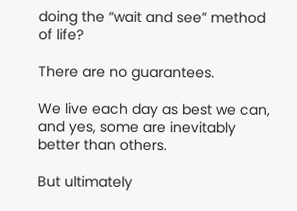doing the “wait and see” method of life?

There are no guarantees.

We live each day as best we can, and yes, some are inevitably better than others.

But ultimately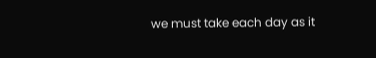we must take each day as it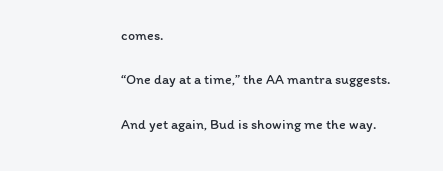comes.

“One day at a time,” the AA mantra suggests.

And yet again, Bud is showing me the way.